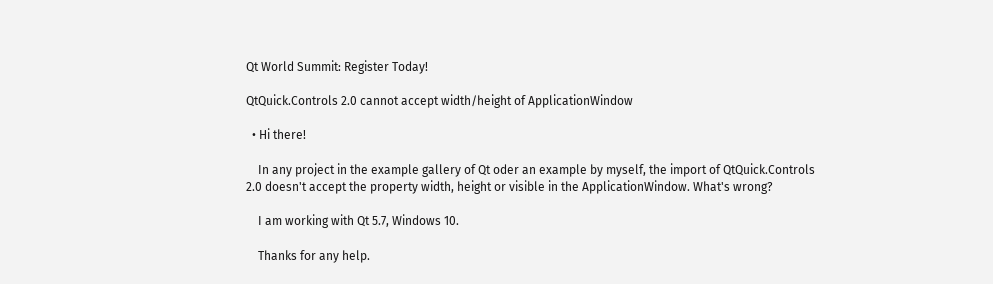Qt World Summit: Register Today!

QtQuick.Controls 2.0 cannot accept width/height of ApplicationWindow

  • Hi there!

    In any project in the example gallery of Qt oder an example by myself, the import of QtQuick.Controls 2.0 doesn't accept the property width, height or visible in the ApplicationWindow. What's wrong?

    I am working with Qt 5.7, Windows 10.

    Thanks for any help.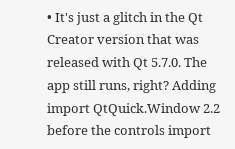• It's just a glitch in the Qt Creator version that was released with Qt 5.7.0. The app still runs, right? Adding import QtQuick.Window 2.2 before the controls import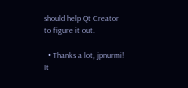should help Qt Creator to figure it out.

  • Thanks a lot, jpnurmi! It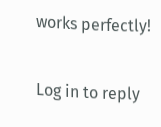works perfectly!

Log in to reply